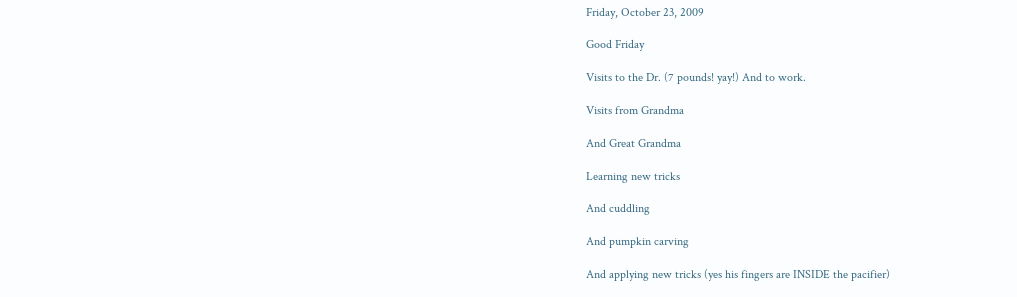Friday, October 23, 2009

Good Friday

Visits to the Dr. (7 pounds! yay!) And to work.

Visits from Grandma

And Great Grandma

Learning new tricks

And cuddling

And pumpkin carving

And applying new tricks (yes his fingers are INSIDE the pacifier)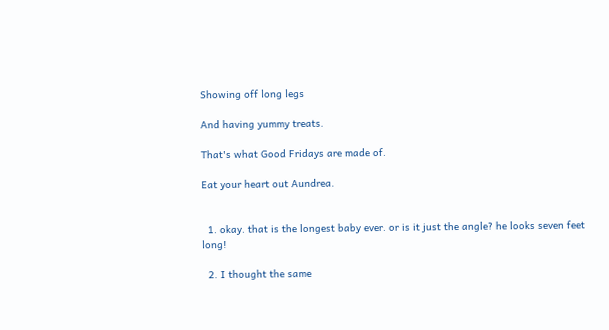Showing off long legs

And having yummy treats.

That's what Good Fridays are made of.

Eat your heart out Aundrea.


  1. okay. that is the longest baby ever. or is it just the angle? he looks seven feet long!

  2. I thought the same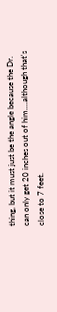thing, but it must just be the angle because the Dr. can only get 20 inches out of him....although that's close to 7 feet.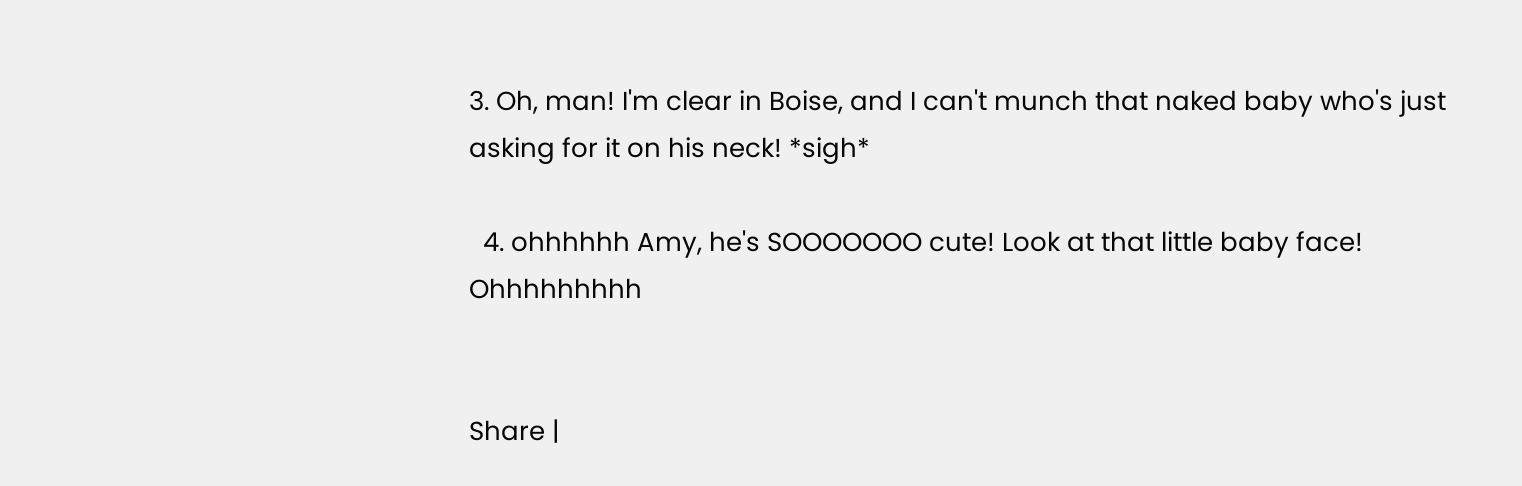3. Oh, man! I'm clear in Boise, and I can't munch that naked baby who's just asking for it on his neck! *sigh*

  4. ohhhhhh Amy, he's SOOOOOOO cute! Look at that little baby face! Ohhhhhhhhh


Share |